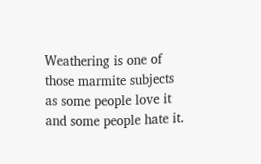Weathering is one of those marmite subjects as some people love it and some people hate it.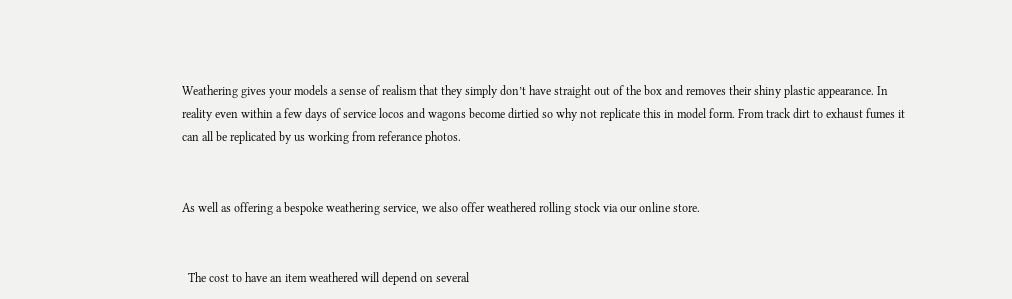Weathering gives your models a sense of realism that they simply don’t have straight out of the box and removes their shiny plastic appearance. In reality even within a few days of service locos and wagons become dirtied so why not replicate this in model form. From track dirt to exhaust fumes it can all be replicated by us working from referance photos.


As well as offering a bespoke weathering service, we also offer weathered rolling stock via our online store.


  The cost to have an item weathered will depend on several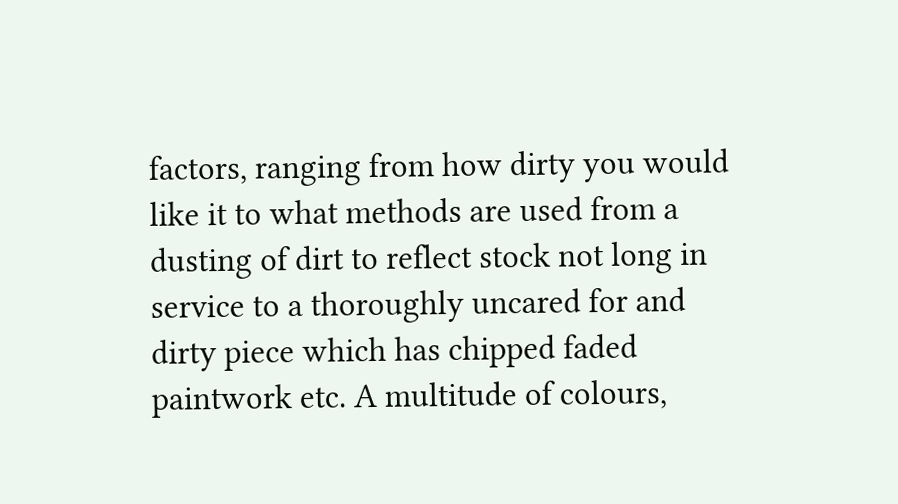factors, ranging from how dirty you would like it to what methods are used from a dusting of dirt to reflect stock not long in service to a thoroughly uncared for and dirty piece which has chipped faded paintwork etc. A multitude of colours,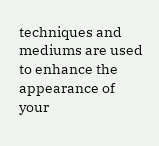techniques and mediums are used to enhance the appearance of your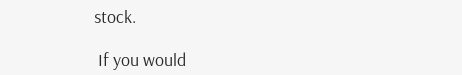stock.

 If you would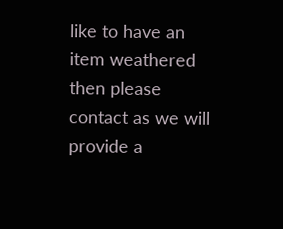like to have an item weathered then please contact as we will provide a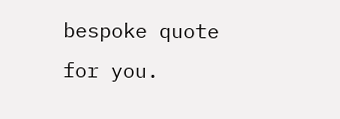bespoke quote for you.